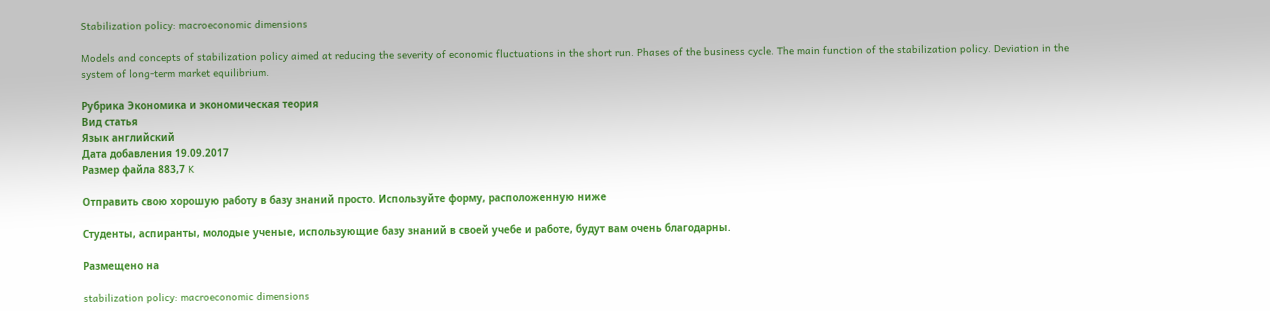Stabilization policy: macroeconomic dimensions

Models and concepts of stabilization policy aimed at reducing the severity of economic fluctuations in the short run. Phases of the business cycle. The main function of the stabilization policy. Deviation in the system of long-term market equilibrium.

Рубрика Экономика и экономическая теория
Вид статья
Язык английский
Дата добавления 19.09.2017
Размер файла 883,7 K

Отправить свою хорошую работу в базу знаний просто. Используйте форму, расположенную ниже

Студенты, аспиранты, молодые ученые, использующие базу знаний в своей учебе и работе, будут вам очень благодарны.

Размещено на

stabilization policy: macroeconomic dimensions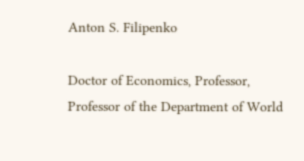Anton S. Filipenko

Doctor of Economics, Professor, Professor of the Department of World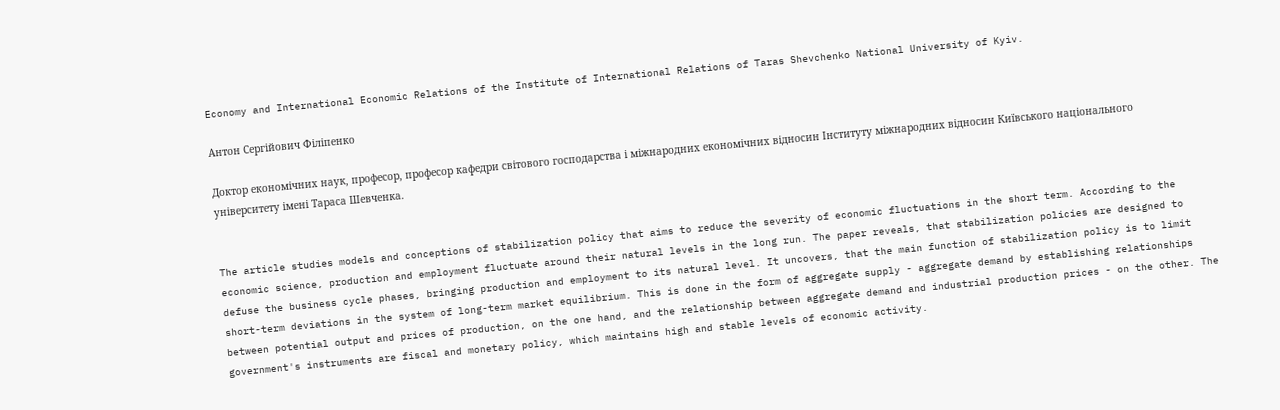Economy and International Economic Relations of the Institute of International Relations of Taras Shevchenko National University of Kyiv.

Антон Сергійович Філіпенко

Доктор економічних наук, професор, професор кафедри світового господарства і міжнародних економічних відносин Інституту міжнародних відносин Київського національного університету імені Тараса Шевченка.


The article studies models and conceptions of stabilization policy that aims to reduce the severity of economic fluctuations in the short term. According to the economic science, production and employment fluctuate around their natural levels in the long run. The paper reveals, that stabilization policies are designed to defuse the business cycle phases, bringing production and employment to its natural level. It uncovers, that the main function of stabilization policy is to limit short-term deviations in the system of long-term market equilibrium. This is done in the form of aggregate supply - aggregate demand by establishing relationships between potential output and prices of production, on the one hand, and the relationship between aggregate demand and industrial production prices - on the other. The government's instruments are fiscal and monetary policy, which maintains high and stable levels of economic activity.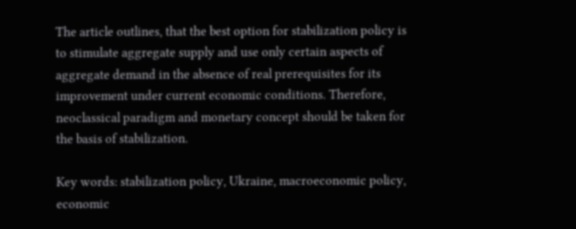The article outlines, that the best option for stabilization policy is to stimulate aggregate supply and use only certain aspects of aggregate demand in the absence of real prerequisites for its improvement under current economic conditions. Therefore, neoclassical paradigm and monetary concept should be taken for the basis of stabilization.

Key words: stabilization policy, Ukraine, macroeconomic policy, economic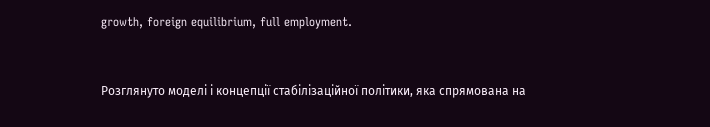growth, foreign equilibrium, full employment.


Розглянуто моделі і концепції стабілізаційної політики, яка спрямована на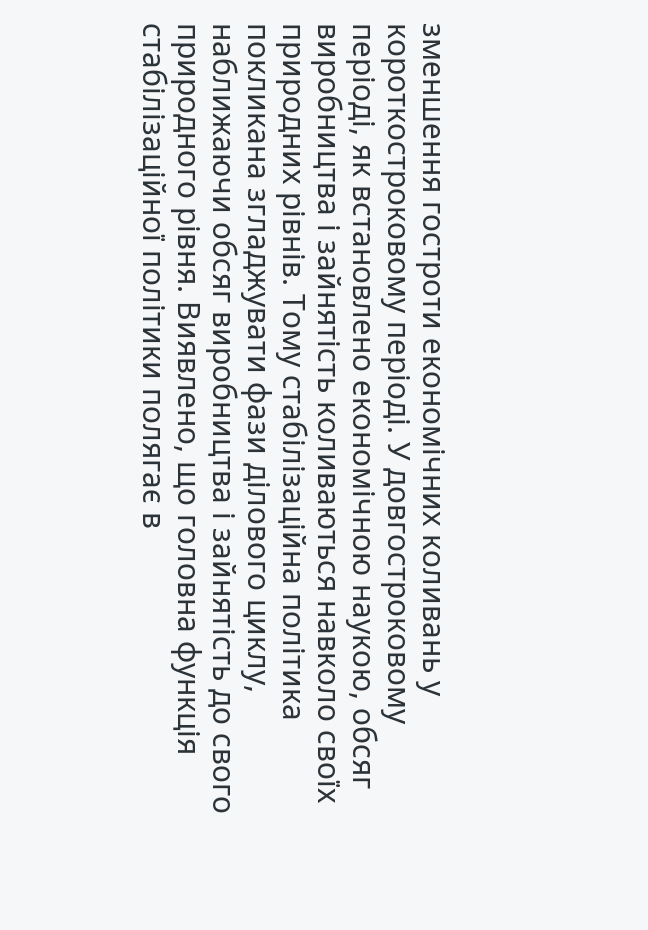зменшення гостроти економічних коливань у короткостроковому періоді. У довгостроковому періоді, як встановлено економічною наукою, обсяг виробництва і зайнятість коливаються навколо своїх природних рівнів. Тому стабілізаційна політика покликана згладжувати фази ділового циклу, наближаючи обсяг виробництва і зайнятість до свого природного рівня. Виявлено, що головна функція стабілізаційної політики полягає в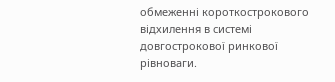обмеженні короткострокового відхилення в системі довгострокової ринкової рівноваги.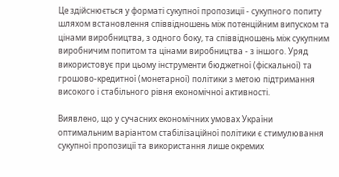Це здійснюється у форматі сукупної пропозиції - сукупного попиту шляхом встановлення співвідношень між потенційним випуском та цінами виробництва, з одного боку, та співвідношень між сукупним виробничим попитом та цінами виробництва - з іншого. Уряд використовує при цьому інструменти бюджетної (фіскальної) та грошово-кредитної (монетарної) політики з метою підтримання високого і стабільного рівня економічної активності.

Виявлено, що у сучасних економічних умовах України оптимальним варіантом стабілізаційної політики є стимулювання сукупної пропозиції та використання лише окремих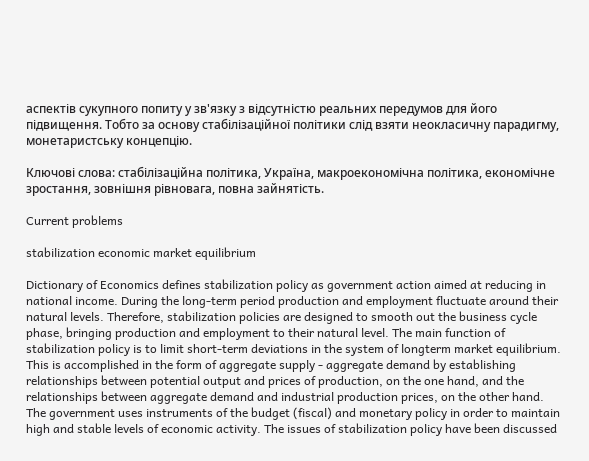аспектів сукупного попиту у зв'язку з відсутністю реальних передумов для його підвищення. Тобто за основу стабілізаційної політики слід взяти неокласичну парадигму, монетаристську концепцію.

Ключові слова: стабілізаційна політика, Україна, макроекономічна політика, економічне зростання, зовнішня рівновага, повна зайнятість.

Current problems

stabilization economic market equilibrium

Dictionary of Economics defines stabilization policy as government action aimed at reducing in national income. During the long-term period production and employment fluctuate around their natural levels. Therefore, stabilization policies are designed to smooth out the business cycle phase, bringing production and employment to their natural level. The main function of stabilization policy is to limit short-term deviations in the system of longterm market equilibrium. This is accomplished in the form of aggregate supply - aggregate demand by establishing relationships between potential output and prices of production, on the one hand, and the relationships between aggregate demand and industrial production prices, on the other hand. The government uses instruments of the budget (fiscal) and monetary policy in order to maintain high and stable levels of economic activity. The issues of stabilization policy have been discussed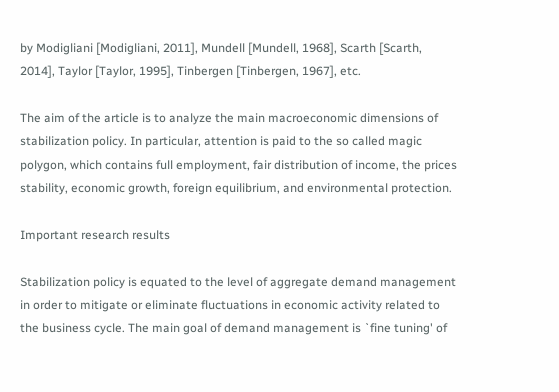by Modigliani [Modigliani, 2011], Mundell [Mundell, 1968], Scarth [Scarth, 2014], Taylor [Taylor, 1995], Tinbergen [Tinbergen, 1967], etc.

The aim of the article is to analyze the main macroeconomic dimensions of stabilization policy. In particular, attention is paid to the so called magic polygon, which contains full employment, fair distribution of income, the prices stability, economic growth, foreign equilibrium, and environmental protection.

Important research results

Stabilization policy is equated to the level of aggregate demand management in order to mitigate or eliminate fluctuations in economic activity related to the business cycle. The main goal of demand management is `fine tuning' of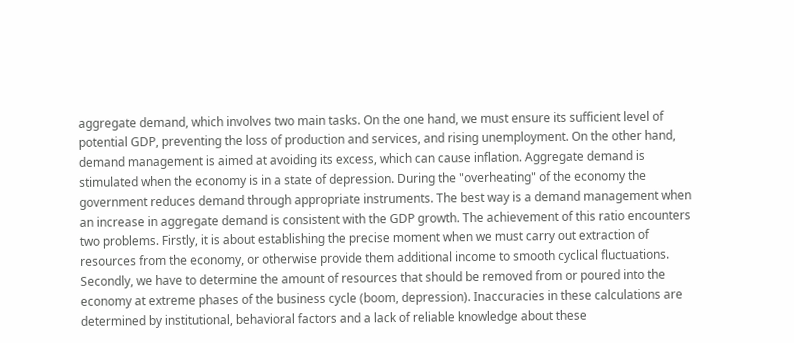aggregate demand, which involves two main tasks. On the one hand, we must ensure its sufficient level of potential GDP, preventing the loss of production and services, and rising unemployment. On the other hand, demand management is aimed at avoiding its excess, which can cause inflation. Aggregate demand is stimulated when the economy is in a state of depression. During the "overheating" of the economy the government reduces demand through appropriate instruments. The best way is a demand management when an increase in aggregate demand is consistent with the GDP growth. The achievement of this ratio encounters two problems. Firstly, it is about establishing the precise moment when we must carry out extraction of resources from the economy, or otherwise provide them additional income to smooth cyclical fluctuations. Secondly, we have to determine the amount of resources that should be removed from or poured into the economy at extreme phases of the business cycle (boom, depression). Inaccuracies in these calculations are determined by institutional, behavioral factors and a lack of reliable knowledge about these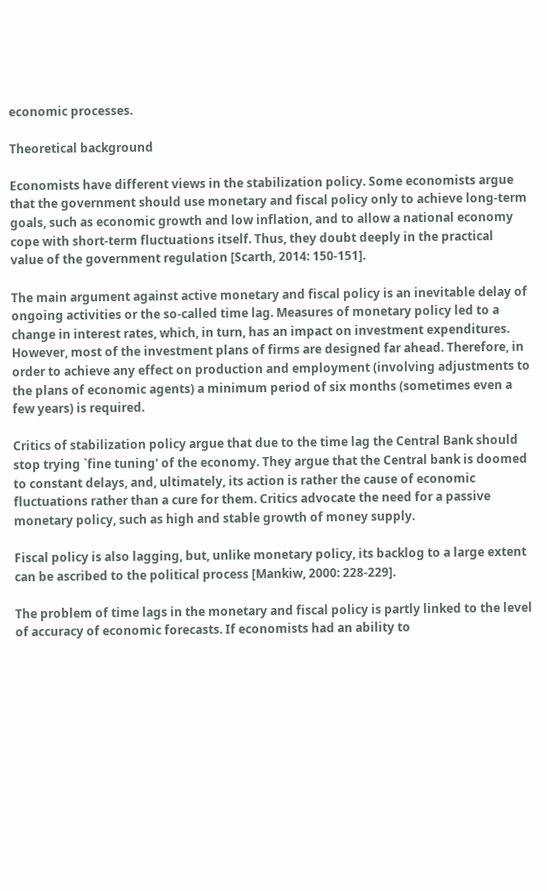economic processes.

Theoretical background

Economists have different views in the stabilization policy. Some economists argue that the government should use monetary and fiscal policy only to achieve long-term goals, such as economic growth and low inflation, and to allow a national economy cope with short-term fluctuations itself. Thus, they doubt deeply in the practical value of the government regulation [Scarth, 2014: 150-151].

The main argument against active monetary and fiscal policy is an inevitable delay of ongoing activities or the so-called time lag. Measures of monetary policy led to a change in interest rates, which, in turn, has an impact on investment expenditures. However, most of the investment plans of firms are designed far ahead. Therefore, in order to achieve any effect on production and employment (involving adjustments to the plans of economic agents) a minimum period of six months (sometimes even a few years) is required.

Critics of stabilization policy argue that due to the time lag the Central Bank should stop trying `fine tuning' of the economy. They argue that the Central bank is doomed to constant delays, and, ultimately, its action is rather the cause of economic fluctuations rather than a cure for them. Critics advocate the need for a passive monetary policy, such as high and stable growth of money supply.

Fiscal policy is also lagging, but, unlike monetary policy, its backlog to a large extent can be ascribed to the political process [Mankiw, 2000: 228-229].

The problem of time lags in the monetary and fiscal policy is partly linked to the level of accuracy of economic forecasts. If economists had an ability to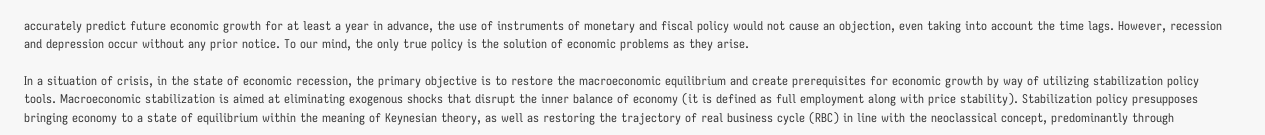accurately predict future economic growth for at least a year in advance, the use of instruments of monetary and fiscal policy would not cause an objection, even taking into account the time lags. However, recession and depression occur without any prior notice. To our mind, the only true policy is the solution of economic problems as they arise.

In a situation of crisis, in the state of economic recession, the primary objective is to restore the macroeconomic equilibrium and create prerequisites for economic growth by way of utilizing stabilization policy tools. Macroeconomic stabilization is aimed at eliminating exogenous shocks that disrupt the inner balance of economy (it is defined as full employment along with price stability). Stabilization policy presupposes bringing economy to a state of equilibrium within the meaning of Keynesian theory, as well as restoring the trajectory of real business cycle (RBC) in line with the neoclassical concept, predominantly through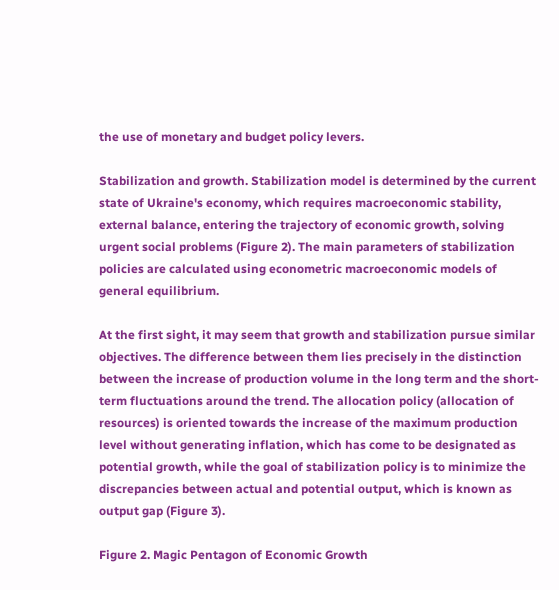the use of monetary and budget policy levers.

Stabilization and growth. Stabilization model is determined by the current state of Ukraine's economy, which requires macroeconomic stability, external balance, entering the trajectory of economic growth, solving urgent social problems (Figure 2). The main parameters of stabilization policies are calculated using econometric macroeconomic models of general equilibrium.

At the first sight, it may seem that growth and stabilization pursue similar objectives. The difference between them lies precisely in the distinction between the increase of production volume in the long term and the short-term fluctuations around the trend. The allocation policy (allocation of resources) is oriented towards the increase of the maximum production level without generating inflation, which has come to be designated as potential growth, while the goal of stabilization policy is to minimize the discrepancies between actual and potential output, which is known as output gap (Figure 3).

Figure 2. Magic Pentagon of Economic Growth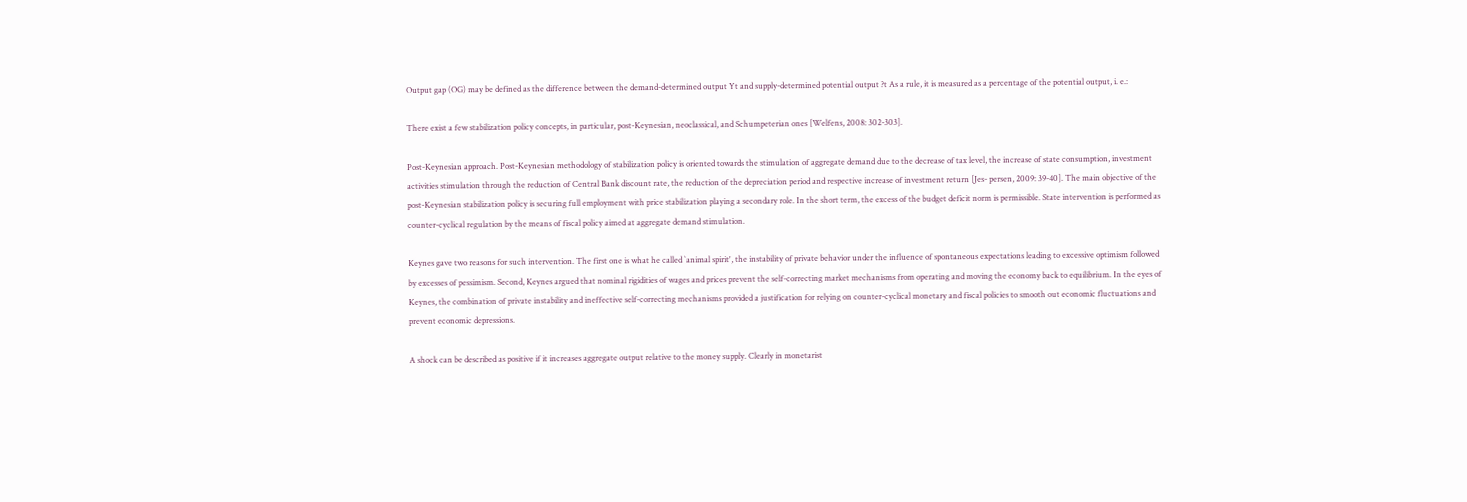Output gap (OG) may be defined as the difference between the demand-determined output Yt and supply-determined potential output ?t As a rule, it is measured as a percentage of the potential output, i. e.:

There exist a few stabilization policy concepts, in particular, post-Keynesian, neoclassical, and Schumpeterian ones [Welfens, 2008: 302-303].

Post-Keynesian approach. Post-Keynesian methodology of stabilization policy is oriented towards the stimulation of aggregate demand due to the decrease of tax level, the increase of state consumption, investment activities stimulation through the reduction of Central Bank discount rate, the reduction of the depreciation period and respective increase of investment return [Jes- persen, 2009: 39-40]. The main objective of the post-Keynesian stabilization policy is securing full employment with price stabilization playing a secondary role. In the short term, the excess of the budget deficit norm is permissible. State intervention is performed as counter-cyclical regulation by the means of fiscal policy aimed at aggregate demand stimulation.

Keynes gave two reasons for such intervention. The first one is what he called `animal spirit', the instability of private behavior under the influence of spontaneous expectations leading to excessive optimism followed by excesses of pessimism. Second, Keynes argued that nominal rigidities of wages and prices prevent the self-correcting market mechanisms from operating and moving the economy back to equilibrium. In the eyes of Keynes, the combination of private instability and ineffective self-correcting mechanisms provided a justification for relying on counter-cyclical monetary and fiscal policies to smooth out economic fluctuations and prevent economic depressions.

A shock can be described as positive if it increases aggregate output relative to the money supply. Clearly in monetarist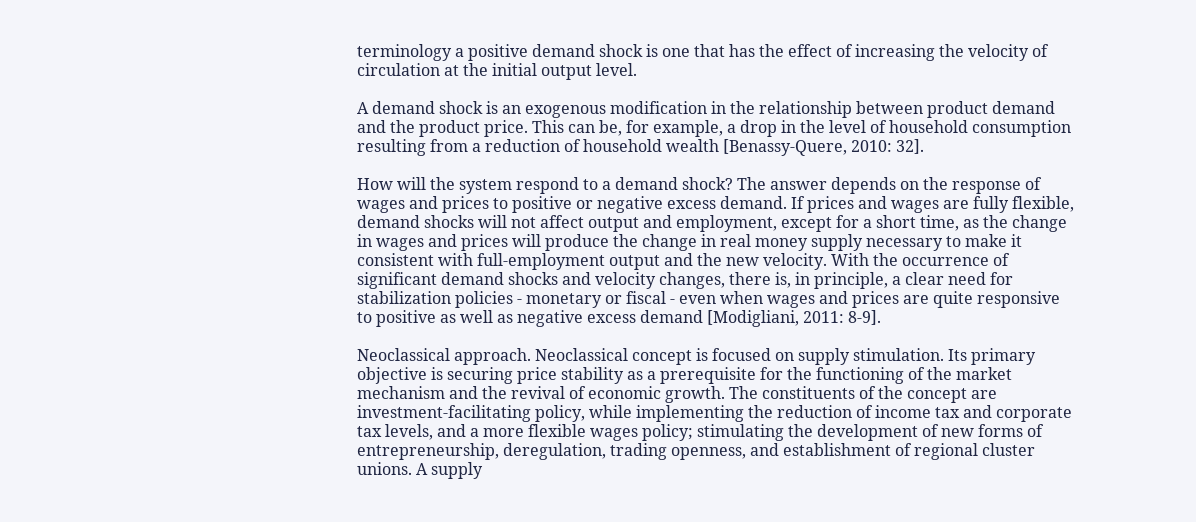terminology a positive demand shock is one that has the effect of increasing the velocity of circulation at the initial output level.

A demand shock is an exogenous modification in the relationship between product demand and the product price. This can be, for example, a drop in the level of household consumption resulting from a reduction of household wealth [Benassy-Quere, 2010: 32].

How will the system respond to a demand shock? The answer depends on the response of wages and prices to positive or negative excess demand. If prices and wages are fully flexible, demand shocks will not affect output and employment, except for a short time, as the change in wages and prices will produce the change in real money supply necessary to make it consistent with full-employment output and the new velocity. With the occurrence of significant demand shocks and velocity changes, there is, in principle, a clear need for stabilization policies - monetary or fiscal - even when wages and prices are quite responsive to positive as well as negative excess demand [Modigliani, 2011: 8-9].

Neoclassical approach. Neoclassical concept is focused on supply stimulation. Its primary objective is securing price stability as a prerequisite for the functioning of the market mechanism and the revival of economic growth. The constituents of the concept are investment-facilitating policy, while implementing the reduction of income tax and corporate tax levels, and a more flexible wages policy; stimulating the development of new forms of entrepreneurship, deregulation, trading openness, and establishment of regional cluster unions. A supply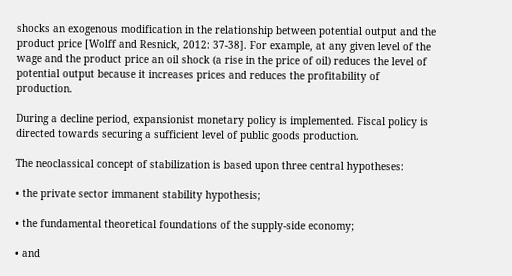shocks an exogenous modification in the relationship between potential output and the product price [Wolff and Resnick, 2012: 37-38]. For example, at any given level of the wage and the product price an oil shock (a rise in the price of oil) reduces the level of potential output because it increases prices and reduces the profitability of production.

During a decline period, expansionist monetary policy is implemented. Fiscal policy is directed towards securing a sufficient level of public goods production.

The neoclassical concept of stabilization is based upon three central hypotheses:

• the private sector immanent stability hypothesis;

• the fundamental theoretical foundations of the supply-side economy;

• and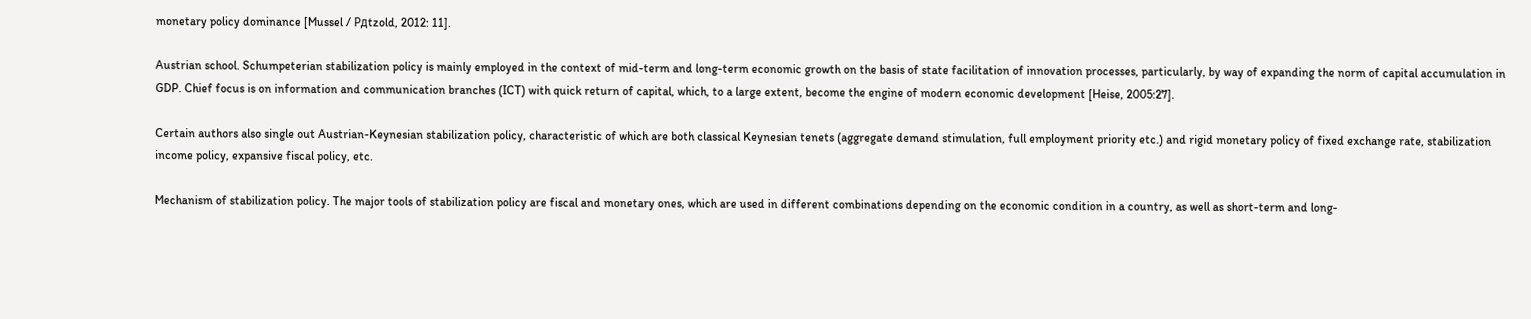monetary policy dominance [Mussel / Pдtzold, 2012: 11].

Austrian school. Schumpeterian stabilization policy is mainly employed in the context of mid-term and long-term economic growth on the basis of state facilitation of innovation processes, particularly, by way of expanding the norm of capital accumulation in GDP. Chief focus is on information and communication branches (ICT) with quick return of capital, which, to a large extent, become the engine of modern economic development [Heise, 2005:27].

Certain authors also single out Austrian-Keynesian stabilization policy, characteristic of which are both classical Keynesian tenets (aggregate demand stimulation, full employment priority etc.) and rigid monetary policy of fixed exchange rate, stabilization income policy, expansive fiscal policy, etc.

Mechanism of stabilization policy. The major tools of stabilization policy are fiscal and monetary ones, which are used in different combinations depending on the economic condition in a country, as well as short-term and long-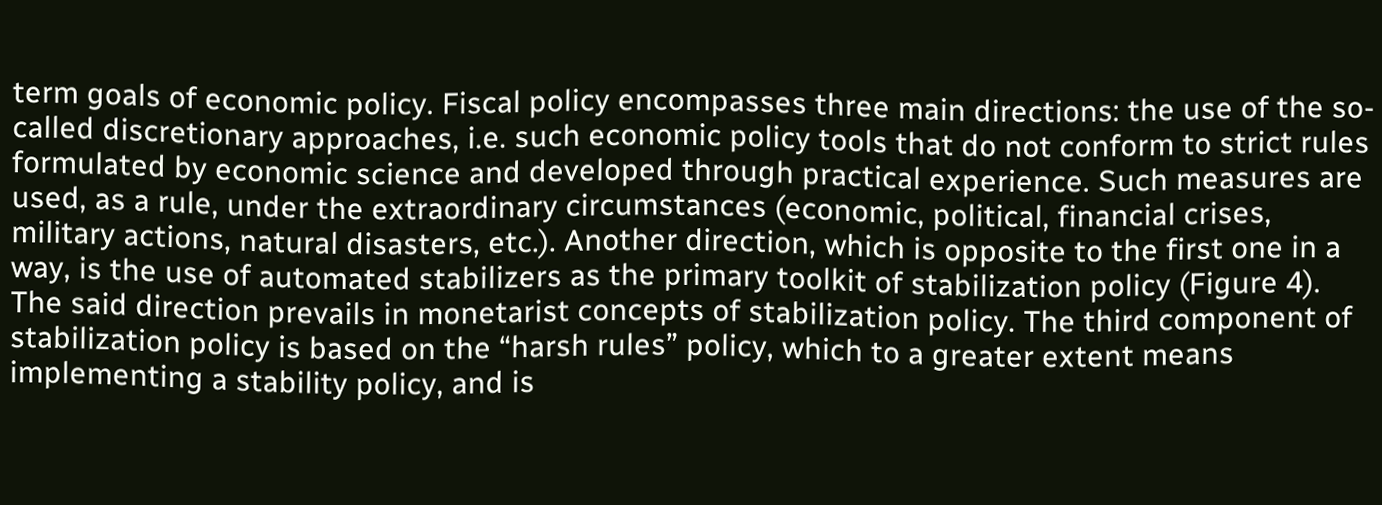term goals of economic policy. Fiscal policy encompasses three main directions: the use of the so-called discretionary approaches, i.e. such economic policy tools that do not conform to strict rules formulated by economic science and developed through practical experience. Such measures are used, as a rule, under the extraordinary circumstances (economic, political, financial crises, military actions, natural disasters, etc.). Another direction, which is opposite to the first one in a way, is the use of automated stabilizers as the primary toolkit of stabilization policy (Figure 4). The said direction prevails in monetarist concepts of stabilization policy. The third component of stabilization policy is based on the “harsh rules” policy, which to a greater extent means implementing a stability policy, and is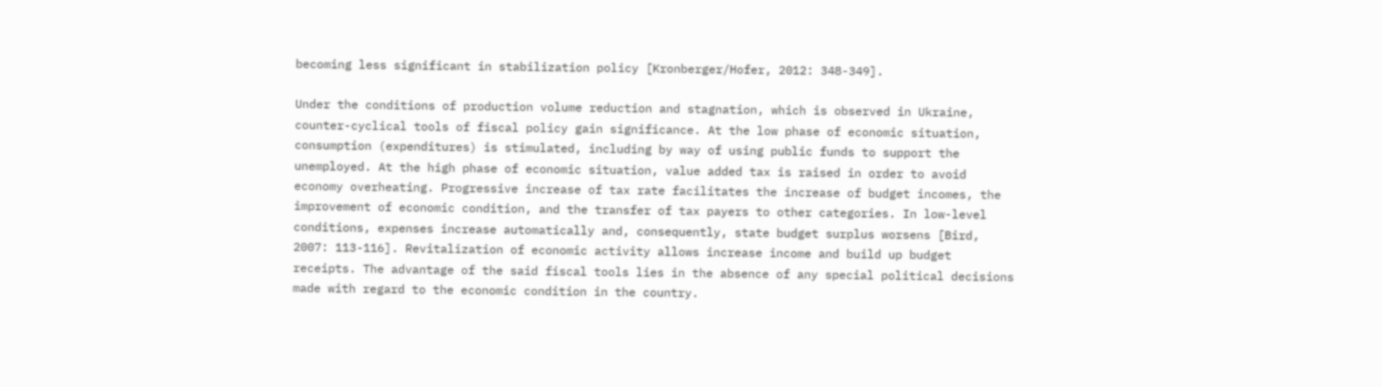becoming less significant in stabilization policy [Kronberger/Hofer, 2012: 348-349].

Under the conditions of production volume reduction and stagnation, which is observed in Ukraine, counter-cyclical tools of fiscal policy gain significance. At the low phase of economic situation, consumption (expenditures) is stimulated, including by way of using public funds to support the unemployed. At the high phase of economic situation, value added tax is raised in order to avoid economy overheating. Progressive increase of tax rate facilitates the increase of budget incomes, the improvement of economic condition, and the transfer of tax payers to other categories. In low-level conditions, expenses increase automatically and, consequently, state budget surplus worsens [Bird, 2007: 113-116]. Revitalization of economic activity allows increase income and build up budget receipts. The advantage of the said fiscal tools lies in the absence of any special political decisions made with regard to the economic condition in the country.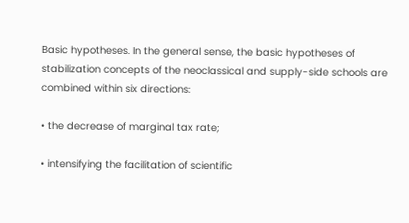Basic hypotheses. In the general sense, the basic hypotheses of stabilization concepts of the neoclassical and supply-side schools are combined within six directions:

• the decrease of marginal tax rate;

• intensifying the facilitation of scientific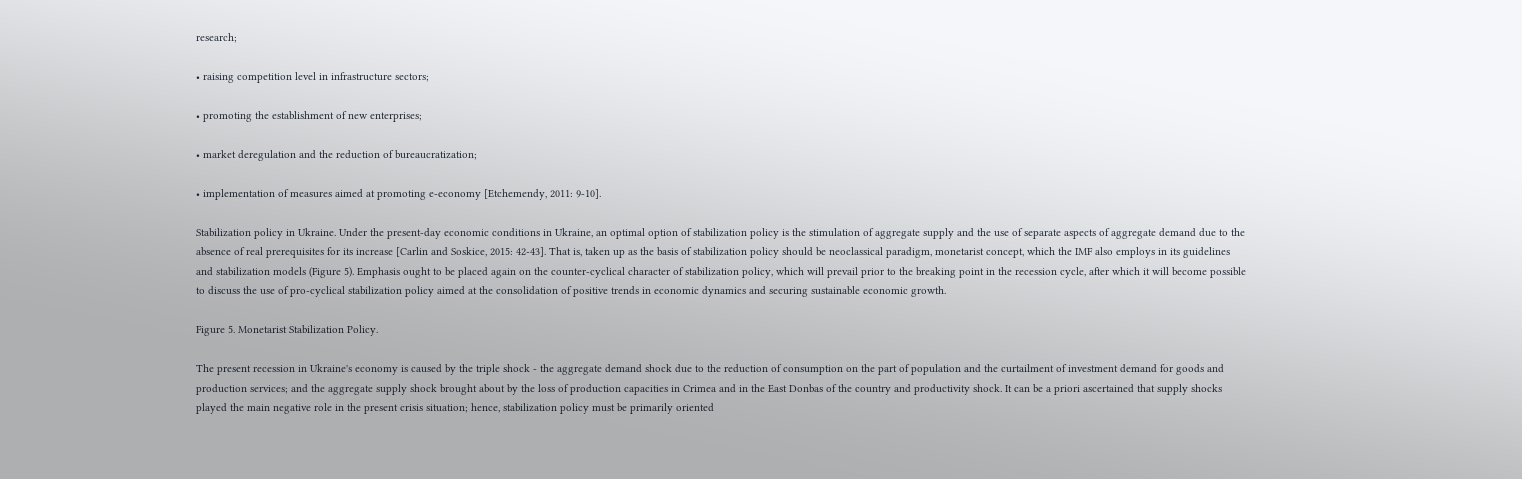research;

• raising competition level in infrastructure sectors;

• promoting the establishment of new enterprises;

• market deregulation and the reduction of bureaucratization;

• implementation of measures aimed at promoting e-economy [Etchemendy, 2011: 9-10].

Stabilization policy in Ukraine. Under the present-day economic conditions in Ukraine, an optimal option of stabilization policy is the stimulation of aggregate supply and the use of separate aspects of aggregate demand due to the absence of real prerequisites for its increase [Carlin and Soskice, 2015: 42-43]. That is, taken up as the basis of stabilization policy should be neoclassical paradigm, monetarist concept, which the IMF also employs in its guidelines and stabilization models (Figure 5). Emphasis ought to be placed again on the counter-cyclical character of stabilization policy, which will prevail prior to the breaking point in the recession cycle, after which it will become possible to discuss the use of pro-cyclical stabilization policy aimed at the consolidation of positive trends in economic dynamics and securing sustainable economic growth.

Figure 5. Monetarist Stabilization Policy.

The present recession in Ukraine's economy is caused by the triple shock - the aggregate demand shock due to the reduction of consumption on the part of population and the curtailment of investment demand for goods and production services; and the aggregate supply shock brought about by the loss of production capacities in Crimea and in the East Donbas of the country and productivity shock. It can be a priori ascertained that supply shocks played the main negative role in the present crisis situation; hence, stabilization policy must be primarily oriented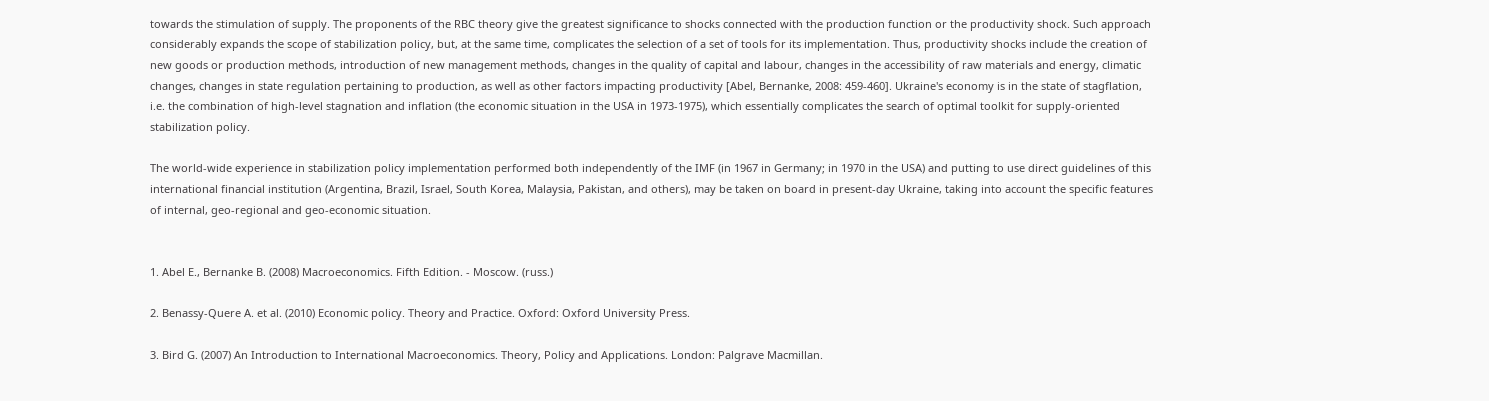towards the stimulation of supply. The proponents of the RBC theory give the greatest significance to shocks connected with the production function or the productivity shock. Such approach considerably expands the scope of stabilization policy, but, at the same time, complicates the selection of a set of tools for its implementation. Thus, productivity shocks include the creation of new goods or production methods, introduction of new management methods, changes in the quality of capital and labour, changes in the accessibility of raw materials and energy, climatic changes, changes in state regulation pertaining to production, as well as other factors impacting productivity [Abel, Bernanke, 2008: 459-460]. Ukraine's economy is in the state of stagflation, i.e. the combination of high-level stagnation and inflation (the economic situation in the USA in 1973-1975), which essentially complicates the search of optimal toolkit for supply-oriented stabilization policy.

The world-wide experience in stabilization policy implementation performed both independently of the IMF (in 1967 in Germany; in 1970 in the USA) and putting to use direct guidelines of this international financial institution (Argentina, Brazil, Israel, South Korea, Malaysia, Pakistan, and others), may be taken on board in present-day Ukraine, taking into account the specific features of internal, geo-regional and geo-economic situation.


1. Abel E., Bernanke B. (2008) Macroeconomics. Fifth Edition. - Moscow. (russ.)

2. Benassy-Quere A. et al. (2010) Economic policy. Theory and Practice. Oxford: Oxford University Press.

3. Bird G. (2007) An Introduction to International Macroeconomics. Theory, Policy and Applications. London: Palgrave Macmillan.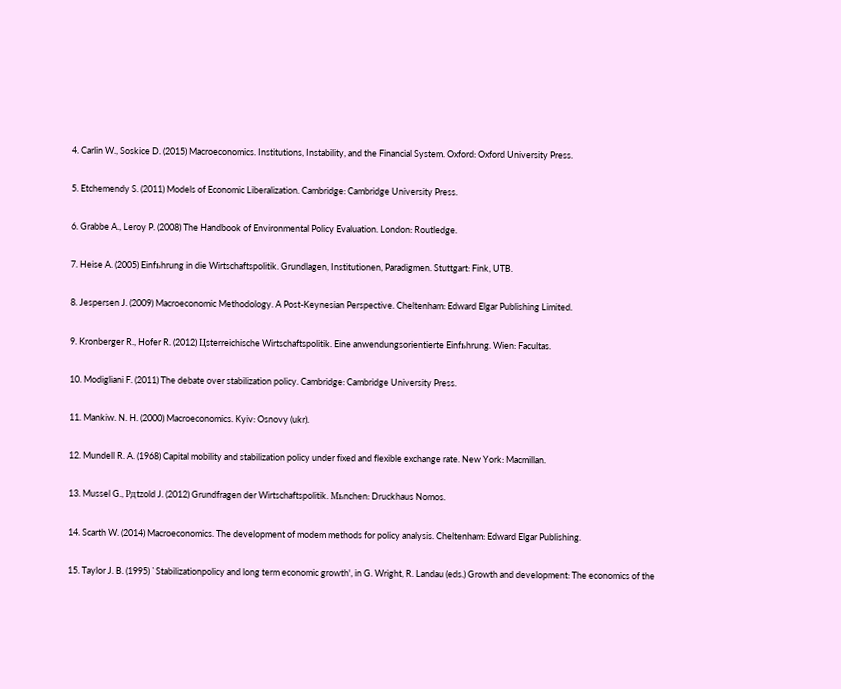4. Carlin W., Soskice D. (2015) Macroeconomics. Institutions, Instability, and the Financial System. Oxford: Oxford University Press.

5. Etchemendy S. (2011) Models of Economic Liberalization. Cambridge: Cambridge University Press.

6. Grabbe A., Leroy P. (2008) The Handbook of Environmental Policy Evaluation. London: Routledge.

7. Heise A. (2005) Einfьhrung in die Wirtschaftspolitik. Grundlagen, Institutionen, Paradigmen. Stuttgart: Fink, UTB.

8. Jespersen J. (2009) Macroeconomic Methodology. A Post-Keynesian Perspective. Cheltenham: Edward Elgar Publishing Limited.

9. Kronberger R., Hofer R. (2012) Цsterreichische Wirtschaftspolitik. Eine anwendungsorientierte Einfьhrung. Wien: Facultas.

10. Modigliani F. (2011) The debate over stabilization policy. Cambridge: Cambridge University Press.

11. Mankiw. N. H. (2000) Macroeconomics. Kyiv: Osnovy (ukr).

12. Mundell R. A. (1968) Capital mobility and stabilization policy under fixed and flexible exchange rate. New York: Macmillan.

13. Mussel G., Pдtzold J. (2012) Grundfragen der Wirtschaftspolitik. Mьnchen: Druckhaus Nomos.

14. Scarth W. (2014) Macroeconomics. The development of modem methods for policy analysis. Cheltenham: Edward Elgar Publishing.

15. Taylor J. B. (1995) `Stabilizationpolicy and long term economic growth', in G. Wright, R. Landau (eds.) Growth and development: The economics of the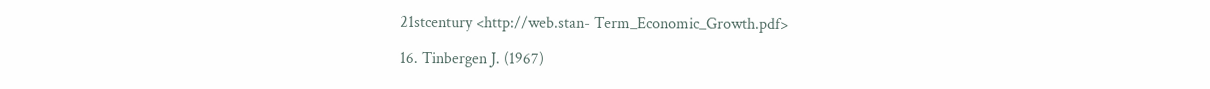21stcentury <http://web.stan- Term_Economic_Growth.pdf>

16. Tinbergen J. (1967)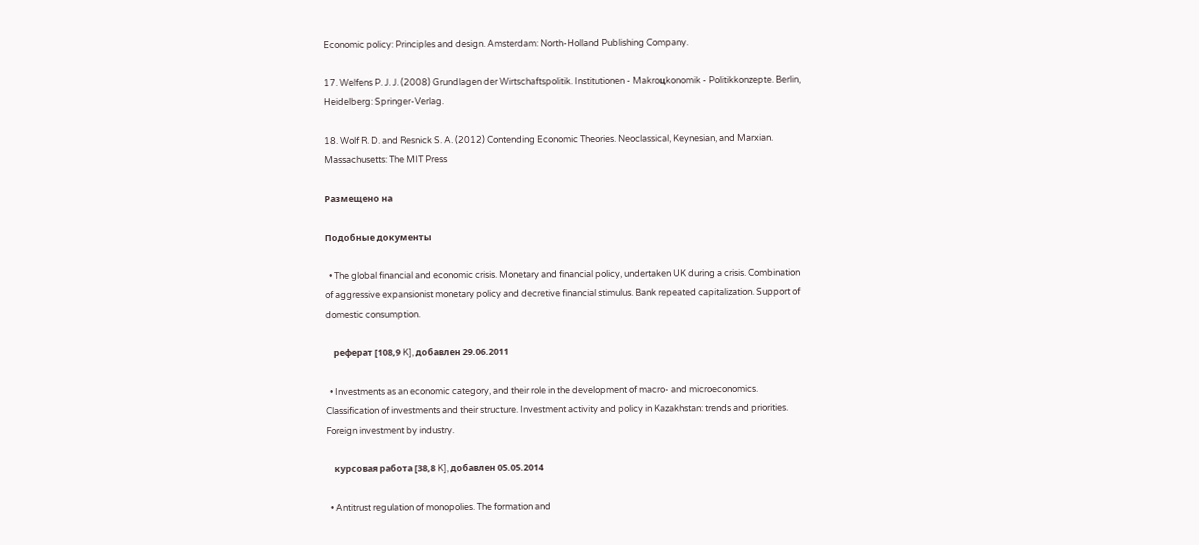Economic policy: Principles and design. Amsterdam: North-Holland Publishing Company.

17. Welfens P. J. J. (2008) Grundlagen der Wirtschaftspolitik. Institutionen - Makroцkonomik - Politikkonzepte. Berlin, Heidelberg: Springer-Verlag.

18. Wolf R. D. and Resnick S. A. (2012) Contending Economic Theories. Neoclassical, Keynesian, and Marxian. Massachusetts: The MIT Press

Размещено на

Подобные документы

  • The global financial and economic crisis. Monetary and financial policy, undertaken UK during a crisis. Combination of aggressive expansionist monetary policy and decretive financial stimulus. Bank repeated capitalization. Support of domestic consumption.

    реферат [108,9 K], добавлен 29.06.2011

  • Investments as an economic category, and their role in the development of macro- and microeconomics. Classification of investments and their structure. Investment activity and policy in Kazakhstan: trends and priorities. Foreign investment by industry.

    курсовая работа [38,8 K], добавлен 05.05.2014

  • Antitrust regulation of monopolies. The formation and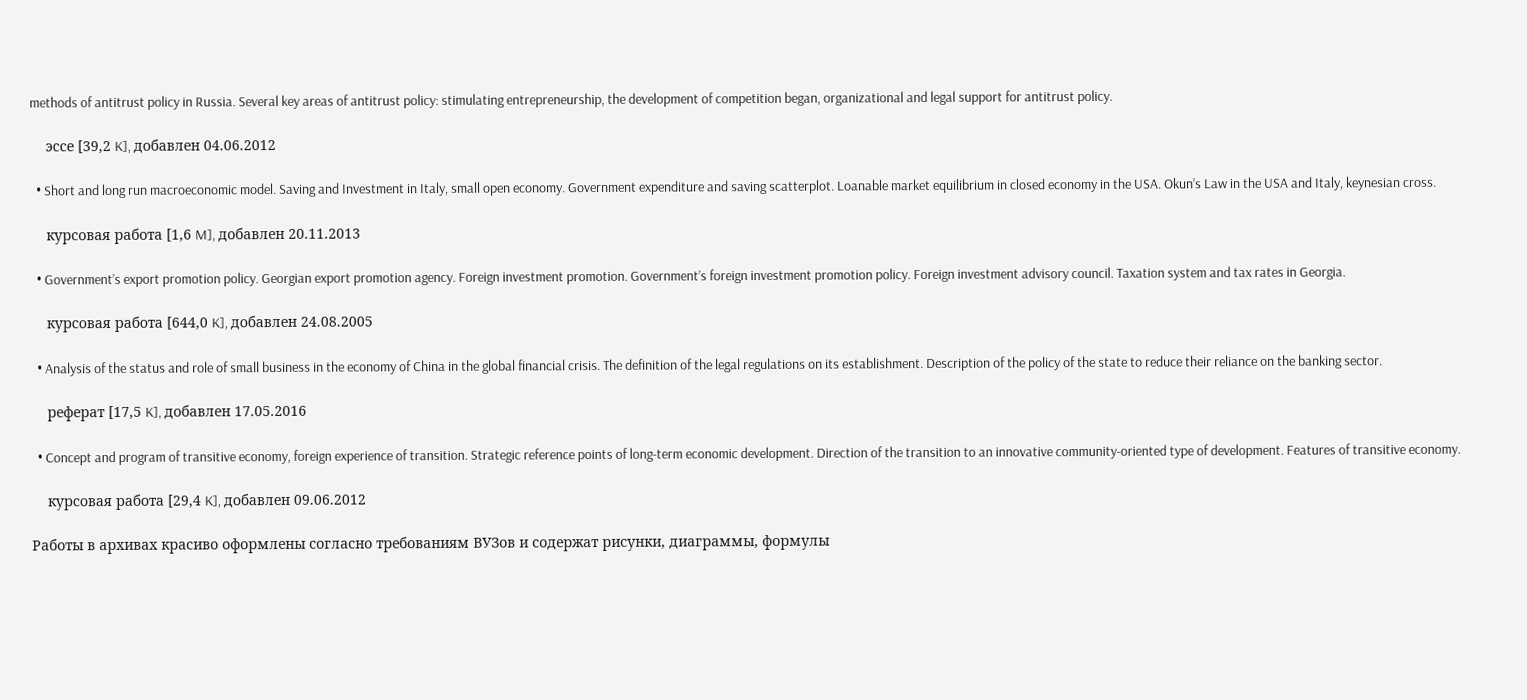methods of antitrust policy in Russia. Several key areas of antitrust policy: stimulating entrepreneurship, the development of competition began, organizational and legal support for antitrust policy.

    эссе [39,2 K], добавлен 04.06.2012

  • Short and long run macroeconomic model. Saving and Investment in Italy, small open economy. Government expenditure and saving scatterplot. Loanable market equilibrium in closed economy in the USA. Okun’s Law in the USA and Italy, keynesian cross.

    курсовая работа [1,6 M], добавлен 20.11.2013

  • Government’s export promotion policy. Georgian export promotion agency. Foreign investment promotion. Government’s foreign investment promotion policy. Foreign investment advisory council. Taxation system and tax rates in Georgia.

    курсовая работа [644,0 K], добавлен 24.08.2005

  • Analysis of the status and role of small business in the economy of China in the global financial crisis. The definition of the legal regulations on its establishment. Description of the policy of the state to reduce their reliance on the banking sector.

    реферат [17,5 K], добавлен 17.05.2016

  • Concept and program of transitive economy, foreign experience of transition. Strategic reference points of long-term economic development. Direction of the transition to an innovative community-oriented type of development. Features of transitive economy.

    курсовая работа [29,4 K], добавлен 09.06.2012

Работы в архивах красиво оформлены согласно требованиям ВУЗов и содержат рисунки, диаграммы, формулы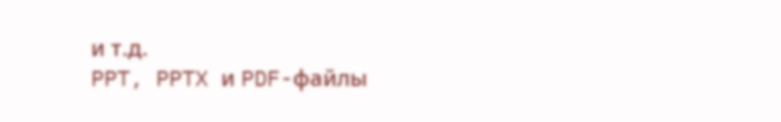и т.д.
PPT, PPTX и PDF-файлы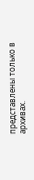представлены только в архивах.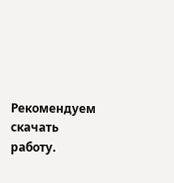Рекомендуем скачать работу.